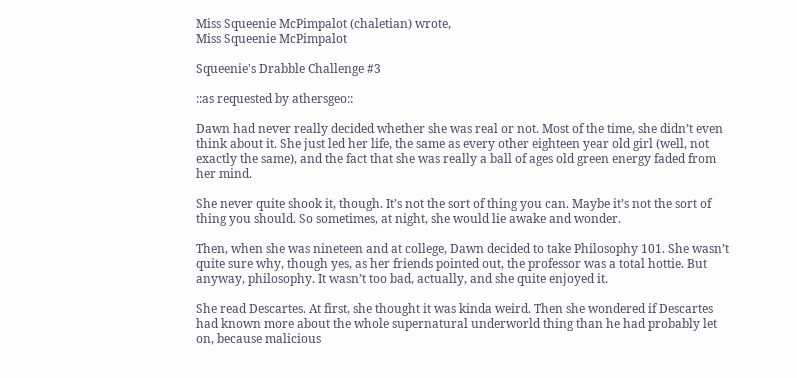Miss Squeenie McPimpalot (chaletian) wrote,
Miss Squeenie McPimpalot

Squeenie's Drabble Challenge #3

::as requested by athersgeo::

Dawn had never really decided whether she was real or not. Most of the time, she didn’t even think about it. She just led her life, the same as every other eighteen year old girl (well, not exactly the same), and the fact that she was really a ball of ages old green energy faded from her mind.

She never quite shook it, though. It’s not the sort of thing you can. Maybe it’s not the sort of thing you should. So sometimes, at night, she would lie awake and wonder.

Then, when she was nineteen and at college, Dawn decided to take Philosophy 101. She wasn’t quite sure why, though yes, as her friends pointed out, the professor was a total hottie. But anyway, philosophy. It wasn’t too bad, actually, and she quite enjoyed it.

She read Descartes. At first, she thought it was kinda weird. Then she wondered if Descartes had known more about the whole supernatural underworld thing than he had probably let on, because malicious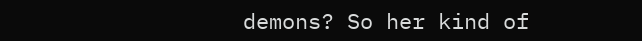demons? So her kind of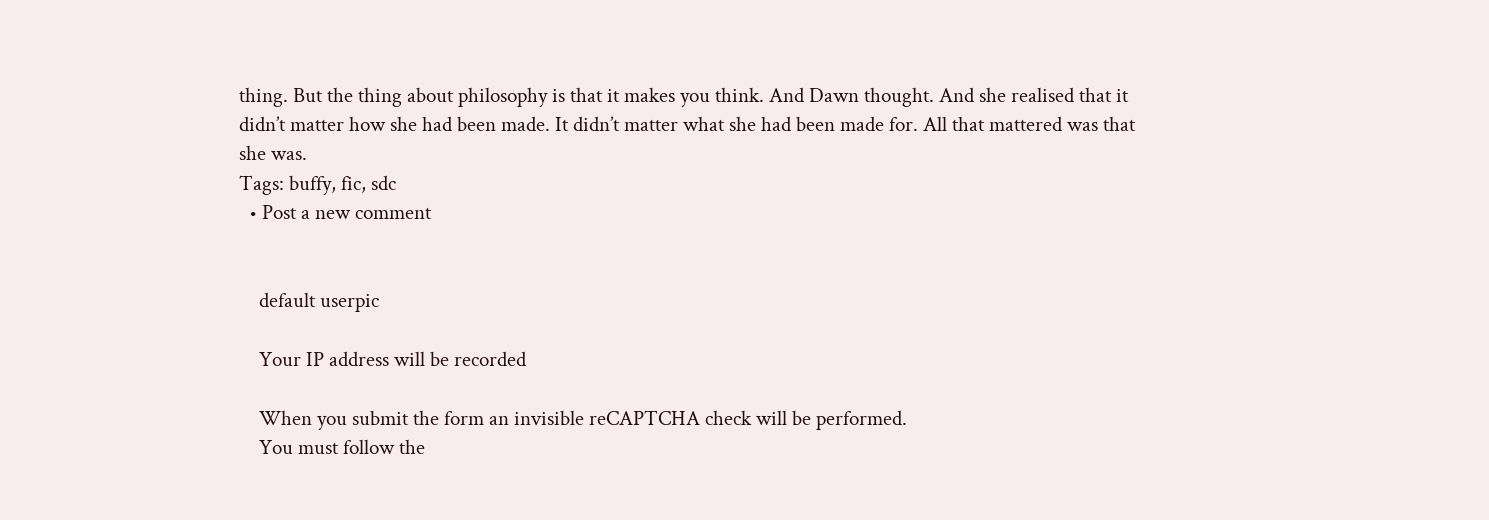thing. But the thing about philosophy is that it makes you think. And Dawn thought. And she realised that it didn’t matter how she had been made. It didn’t matter what she had been made for. All that mattered was that she was.
Tags: buffy, fic, sdc
  • Post a new comment


    default userpic

    Your IP address will be recorded

    When you submit the form an invisible reCAPTCHA check will be performed.
    You must follow the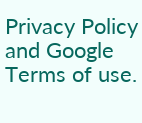Privacy Policy and Google Terms of use.